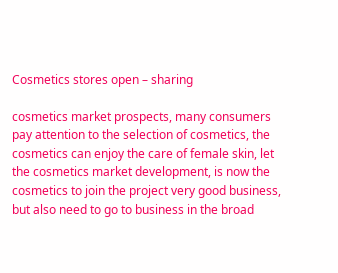Cosmetics stores open – sharing

cosmetics market prospects, many consumers pay attention to the selection of cosmetics, the cosmetics can enjoy the care of female skin, let the cosmetics market development, is now the cosmetics to join the project very good business, but also need to go to business in the broad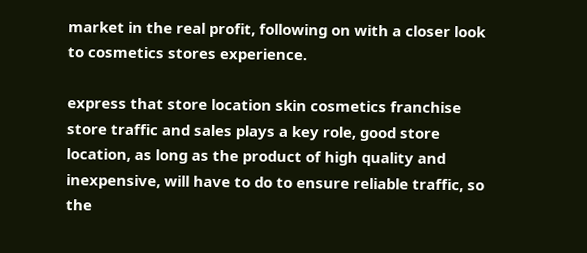market in the real profit, following on with a closer look to cosmetics stores experience.

express that store location skin cosmetics franchise store traffic and sales plays a key role, good store location, as long as the product of high quality and inexpensive, will have to do to ensure reliable traffic, so the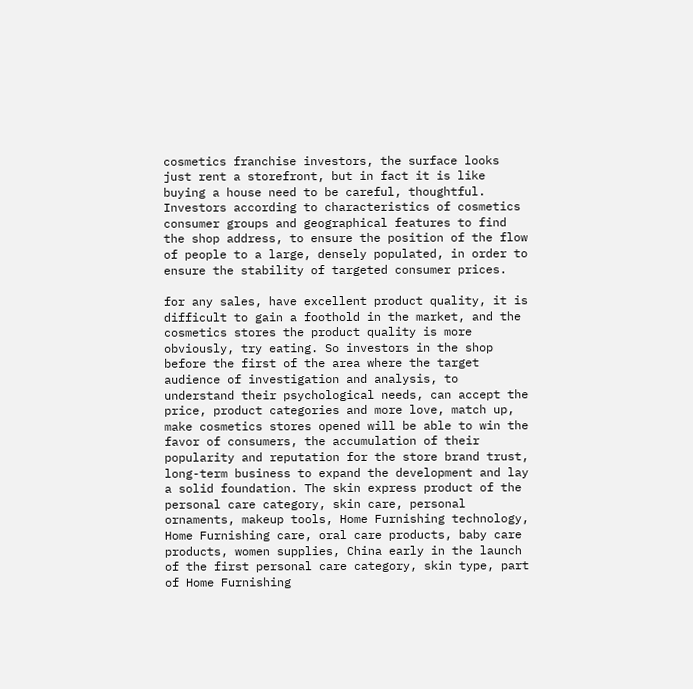cosmetics franchise investors, the surface looks just rent a storefront, but in fact it is like buying a house need to be careful, thoughtful. Investors according to characteristics of cosmetics consumer groups and geographical features to find the shop address, to ensure the position of the flow of people to a large, densely populated, in order to ensure the stability of targeted consumer prices.

for any sales, have excellent product quality, it is difficult to gain a foothold in the market, and the cosmetics stores the product quality is more obviously, try eating. So investors in the shop before the first of the area where the target audience of investigation and analysis, to understand their psychological needs, can accept the price, product categories and more love, match up, make cosmetics stores opened will be able to win the favor of consumers, the accumulation of their popularity and reputation for the store brand trust, long-term business to expand the development and lay a solid foundation. The skin express product of the personal care category, skin care, personal ornaments, makeup tools, Home Furnishing technology, Home Furnishing care, oral care products, baby care products, women supplies, China early in the launch of the first personal care category, skin type, part of Home Furnishing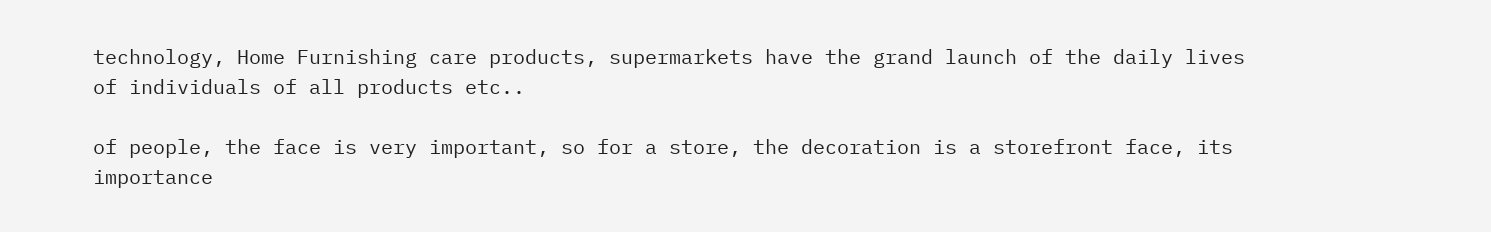technology, Home Furnishing care products, supermarkets have the grand launch of the daily lives of individuals of all products etc..

of people, the face is very important, so for a store, the decoration is a storefront face, its importance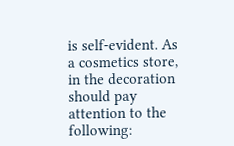is self-evident. As a cosmetics store, in the decoration should pay attention to the following: